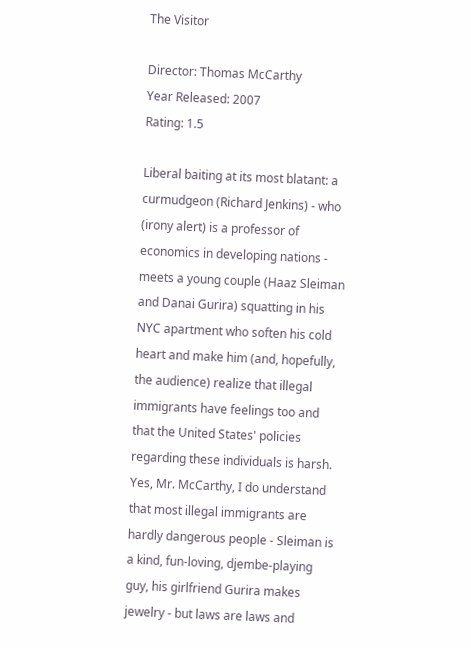The Visitor

Director: Thomas McCarthy
Year Released: 2007
Rating: 1.5

Liberal baiting at its most blatant: a curmudgeon (Richard Jenkins) - who (irony alert) is a professor of economics in developing nations - meets a young couple (Haaz Sleiman and Danai Gurira) squatting in his NYC apartment who soften his cold heart and make him (and, hopefully, the audience) realize that illegal immigrants have feelings too and that the United States' policies regarding these individuals is harsh. Yes, Mr. McCarthy, I do understand that most illegal immigrants are hardly dangerous people - Sleiman is a kind, fun-loving, djembe-playing guy, his girlfriend Gurira makes jewelry - but laws are laws and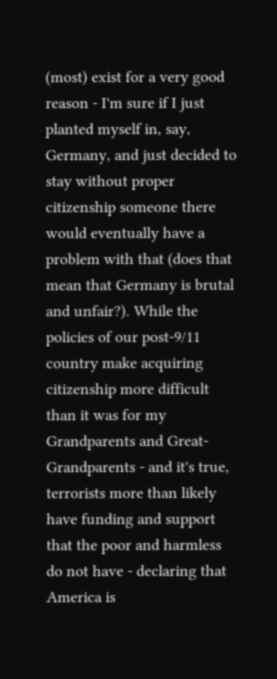(most) exist for a very good reason - I'm sure if I just planted myself in, say, Germany, and just decided to stay without proper citizenship someone there would eventually have a problem with that (does that mean that Germany is brutal and unfair?). While the policies of our post-9/11 country make acquiring citizenship more difficult than it was for my Grandparents and Great-Grandparents - and it's true, terrorists more than likely have funding and support that the poor and harmless do not have - declaring that America is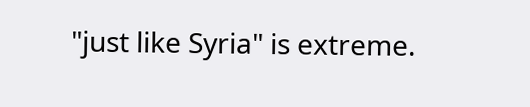"just like Syria" is extreme.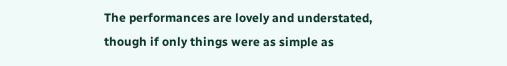The performances are lovely and understated, though if only things were as simple as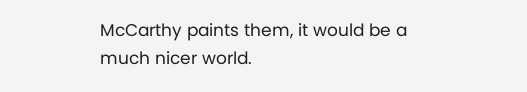McCarthy paints them, it would be a much nicer world.